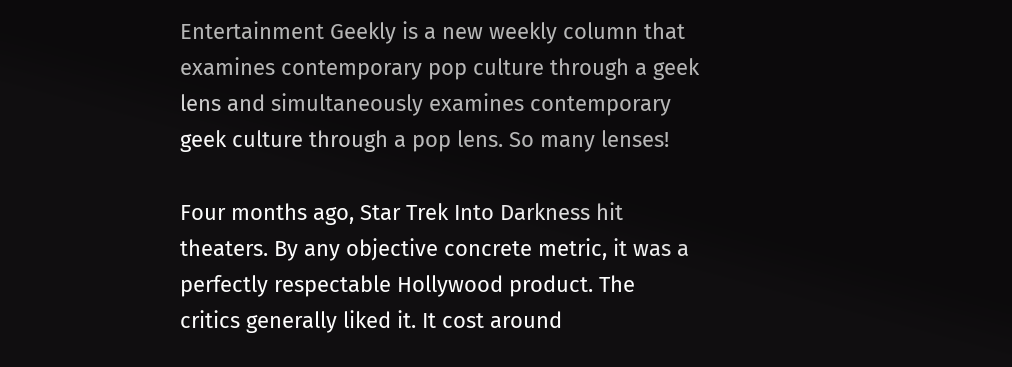Entertainment Geekly is a new weekly column that examines contemporary pop culture through a geek lens and simultaneously examines contemporary geek culture through a pop lens. So many lenses!

Four months ago, Star Trek Into Darkness hit theaters. By any objective concrete metric, it was a perfectly respectable Hollywood product. The critics generally liked it. It cost around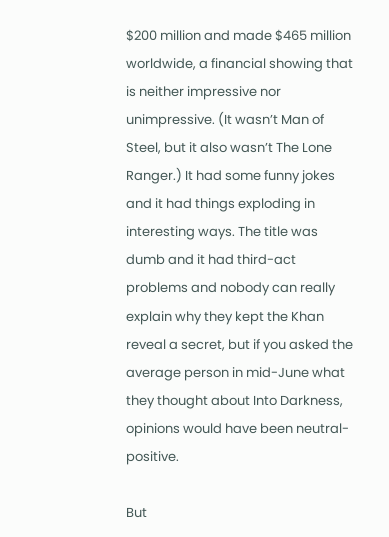$200 million and made $465 million worldwide, a financial showing that is neither impressive nor unimpressive. (It wasn’t Man of Steel, but it also wasn’t The Lone Ranger.) It had some funny jokes and it had things exploding in interesting ways. The title was dumb and it had third-act problems and nobody can really explain why they kept the Khan reveal a secret, but if you asked the average person in mid-June what they thought about Into Darkness, opinions would have been neutral-positive.

But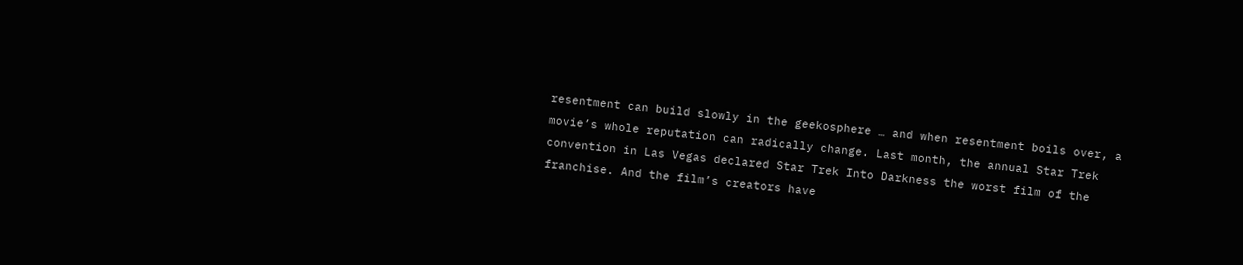resentment can build slowly in the geekosphere … and when resentment boils over, a movie’s whole reputation can radically change. Last month, the annual Star Trek convention in Las Vegas declared Star Trek Into Darkness the worst film of the franchise. And the film’s creators have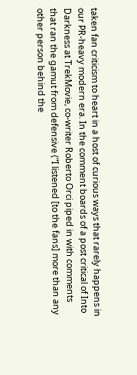taken fan criticism to heart in a host of curious ways that rarely happens in our PR-heavy modern era. In the comment boards of a post critical of Into Darkness at TrekMovie, co-writer Roberto Orci piped in with comments that ran the gamut from defensive (“I listened [to the fans] more than any other person behind the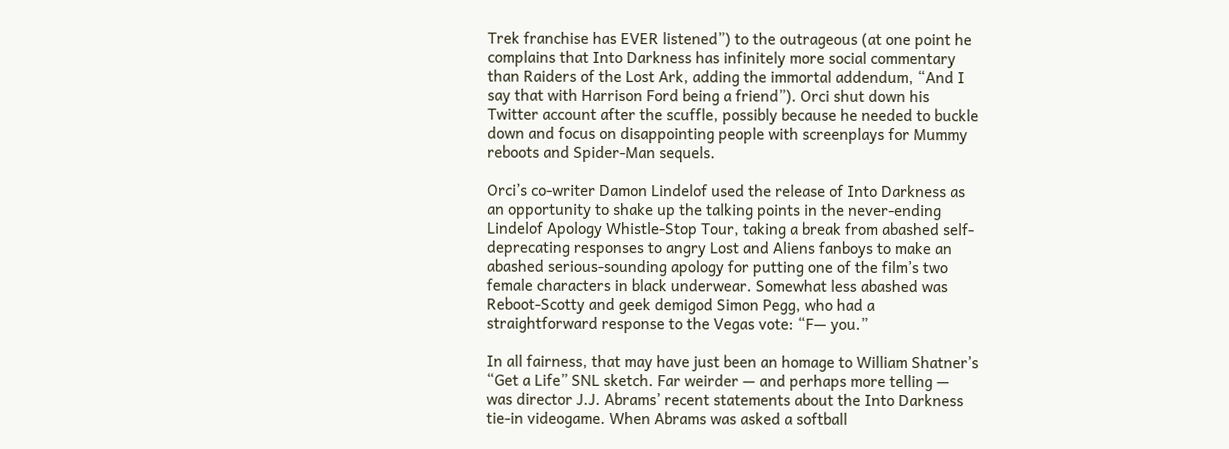Trek franchise has EVER listened”) to the outrageous (at one point he complains that Into Darkness has infinitely more social commentary than Raiders of the Lost Ark, adding the immortal addendum, “And I say that with Harrison Ford being a friend”). Orci shut down his Twitter account after the scuffle, possibly because he needed to buckle down and focus on disappointing people with screenplays for Mummy reboots and Spider-Man sequels.

Orci’s co-writer Damon Lindelof used the release of Into Darkness as an opportunity to shake up the talking points in the never-ending Lindelof Apology Whistle-Stop Tour, taking a break from abashed self-deprecating responses to angry Lost and Aliens fanboys to make an abashed serious-sounding apology for putting one of the film’s two female characters in black underwear. Somewhat less abashed was Reboot-Scotty and geek demigod Simon Pegg, who had a straightforward response to the Vegas vote: “F— you.”

In all fairness, that may have just been an homage to William Shatner’s “Get a Life” SNL sketch. Far weirder — and perhaps more telling — was director J.J. Abrams’ recent statements about the Into Darkness tie-in videogame. When Abrams was asked a softball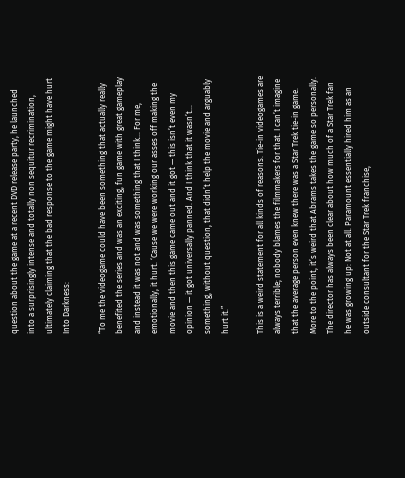question about the game at a recent DVD release party, he launched into a surprisingly intense and totally non sequitur recrimination, ultimately claiming that the bad response to the game might have hurt Into Darkness:

“To me the videogame could have been something that actually really benefited the series and was an exciting, fun game with great gameplay and instead it was not and was something that I think… For me, emotionally, it hurt. ‘Cause we were working our asses off making the movie and then this game came out and it got — this isn’t even my opinion — it got universally panned. And I think that it wasn’t… something, without question, that didn’t help the movie and arguably hurt it.”

This is a weird statement for all kinds of reasons. Tie-in videogames are always terrible; nobody blames the filmmakers for that. I can’t imagine that the average person even knew there was a Star Trek tie-in game. More to the point, it’s weird that Abrams takes the game so personally. The director has always been clear about how much of a Star Trek fan he was growing up: Not at all. Paramount essentially hired him as an outside consultant for the Star Trek franchise,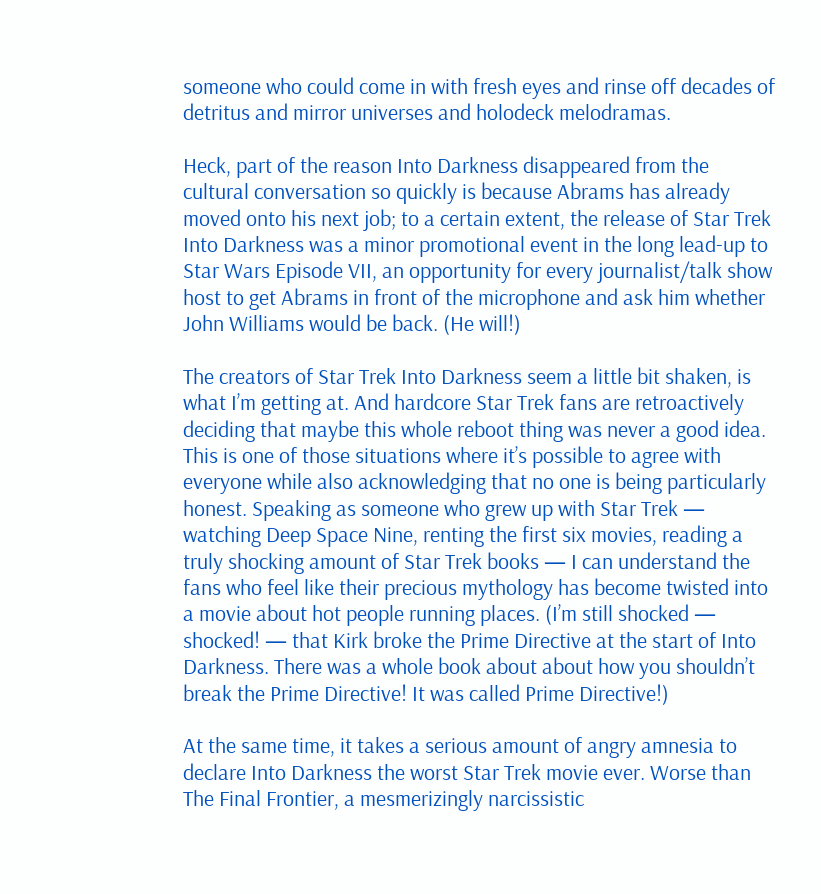someone who could come in with fresh eyes and rinse off decades of detritus and mirror universes and holodeck melodramas.

Heck, part of the reason Into Darkness disappeared from the cultural conversation so quickly is because Abrams has already moved onto his next job; to a certain extent, the release of Star Trek Into Darkness was a minor promotional event in the long lead-up to Star Wars Episode VII, an opportunity for every journalist/talk show host to get Abrams in front of the microphone and ask him whether John Williams would be back. (He will!)

The creators of Star Trek Into Darkness seem a little bit shaken, is what I’m getting at. And hardcore Star Trek fans are retroactively deciding that maybe this whole reboot thing was never a good idea. This is one of those situations where it’s possible to agree with everyone while also acknowledging that no one is being particularly honest. Speaking as someone who grew up with Star Trek — watching Deep Space Nine, renting the first six movies, reading a truly shocking amount of Star Trek books — I can understand the fans who feel like their precious mythology has become twisted into a movie about hot people running places. (I’m still shocked — shocked! — that Kirk broke the Prime Directive at the start of Into Darkness. There was a whole book about about how you shouldn’t break the Prime Directive! It was called Prime Directive!)

At the same time, it takes a serious amount of angry amnesia to declare Into Darkness the worst Star Trek movie ever. Worse than The Final Frontier, a mesmerizingly narcissistic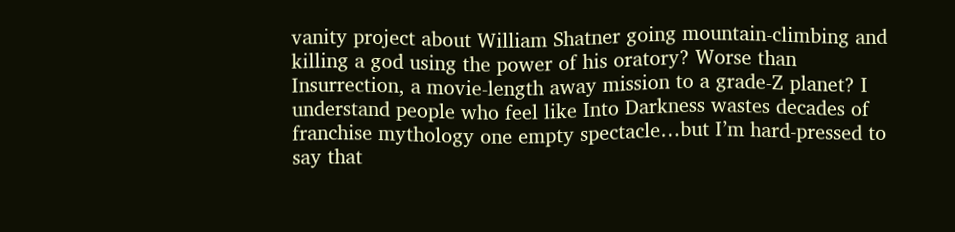vanity project about William Shatner going mountain-climbing and killing a god using the power of his oratory? Worse than Insurrection, a movie-length away mission to a grade-Z planet? I understand people who feel like Into Darkness wastes decades of franchise mythology one empty spectacle…but I’m hard-pressed to say that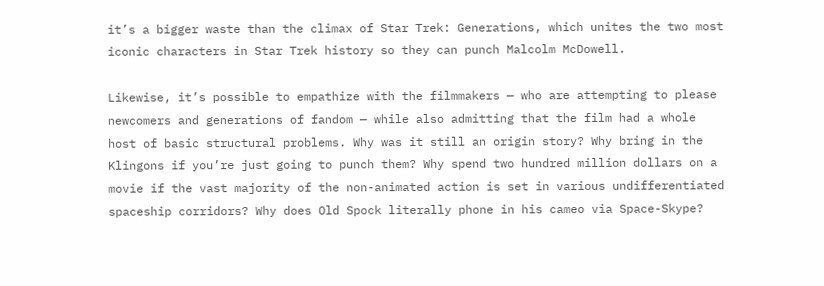it’s a bigger waste than the climax of Star Trek: Generations, which unites the two most iconic characters in Star Trek history so they can punch Malcolm McDowell.

Likewise, it’s possible to empathize with the filmmakers — who are attempting to please newcomers and generations of fandom — while also admitting that the film had a whole host of basic structural problems. Why was it still an origin story? Why bring in the Klingons if you’re just going to punch them? Why spend two hundred million dollars on a movie if the vast majority of the non-animated action is set in various undifferentiated spaceship corridors? Why does Old Spock literally phone in his cameo via Space-Skype?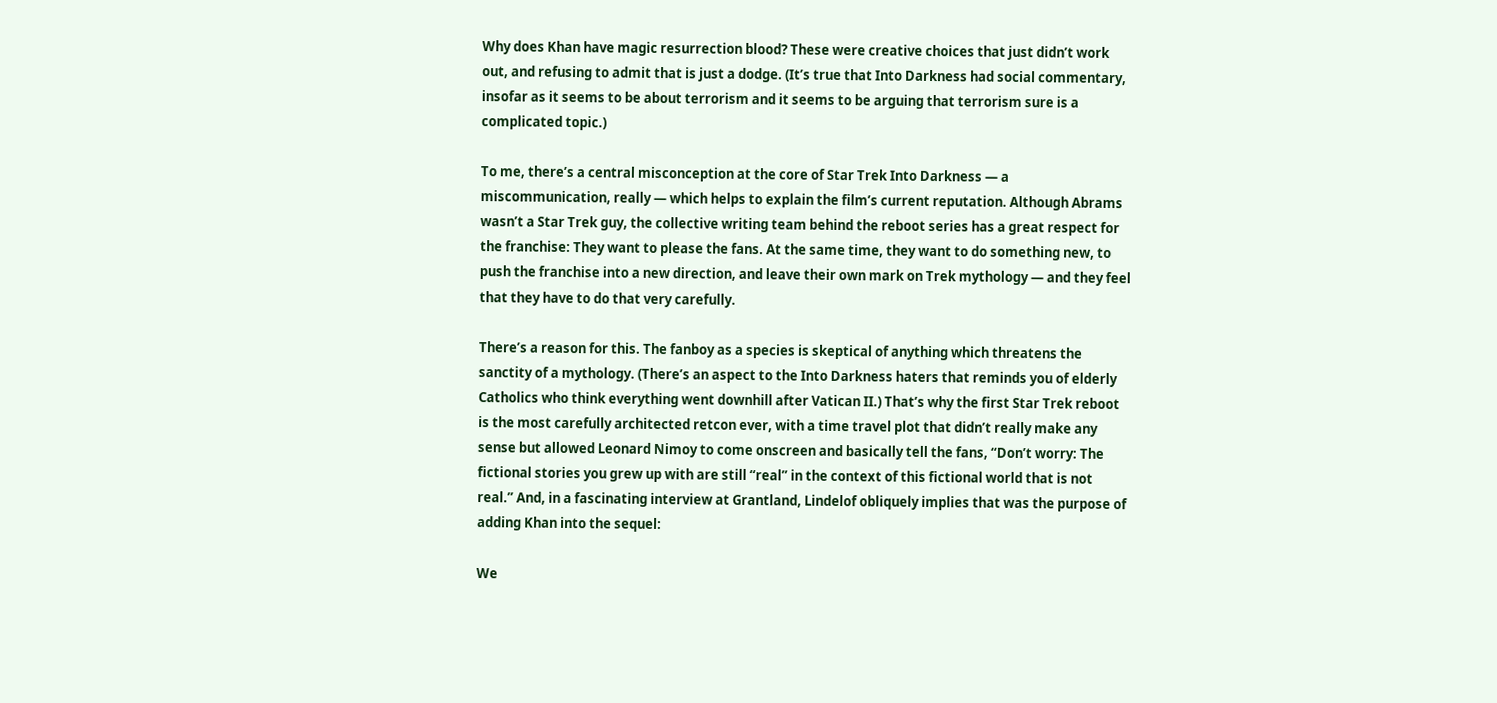Why does Khan have magic resurrection blood? These were creative choices that just didn’t work out, and refusing to admit that is just a dodge. (It’s true that Into Darkness had social commentary, insofar as it seems to be about terrorism and it seems to be arguing that terrorism sure is a complicated topic.)

To me, there’s a central misconception at the core of Star Trek Into Darkness — a miscommunication, really — which helps to explain the film’s current reputation. Although Abrams wasn’t a Star Trek guy, the collective writing team behind the reboot series has a great respect for the franchise: They want to please the fans. At the same time, they want to do something new, to push the franchise into a new direction, and leave their own mark on Trek mythology — and they feel that they have to do that very carefully.

There’s a reason for this. The fanboy as a species is skeptical of anything which threatens the sanctity of a mythology. (There’s an aspect to the Into Darkness haters that reminds you of elderly Catholics who think everything went downhill after Vatican II.) That’s why the first Star Trek reboot is the most carefully architected retcon ever, with a time travel plot that didn’t really make any sense but allowed Leonard Nimoy to come onscreen and basically tell the fans, “Don’t worry: The fictional stories you grew up with are still “real” in the context of this fictional world that is not real.” And, in a fascinating interview at Grantland, Lindelof obliquely implies that was the purpose of adding Khan into the sequel:

We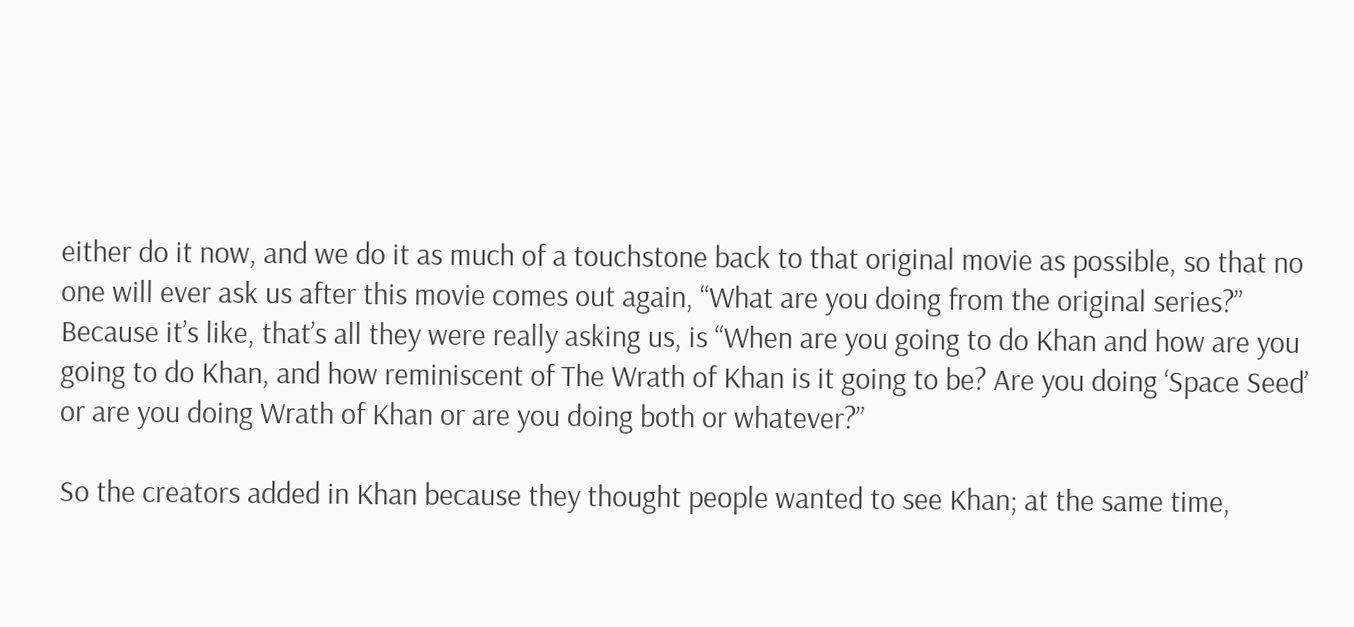either do it now, and we do it as much of a touchstone back to that original movie as possible, so that no one will ever ask us after this movie comes out again, “What are you doing from the original series?” Because it’s like, that’s all they were really asking us, is “When are you going to do Khan and how are you going to do Khan, and how reminiscent of The Wrath of Khan is it going to be? Are you doing ‘Space Seed’ or are you doing Wrath of Khan or are you doing both or whatever?”

So the creators added in Khan because they thought people wanted to see Khan; at the same time,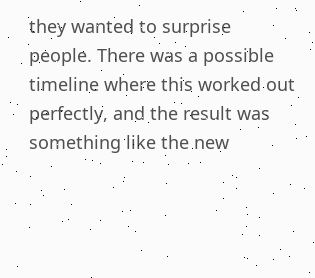they wanted to surprise people. There was a possible timeline where this worked out perfectly, and the result was something like the new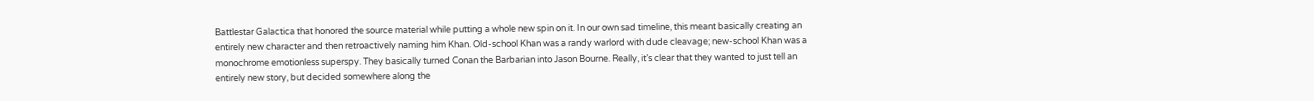Battlestar Galactica that honored the source material while putting a whole new spin on it. In our own sad timeline, this meant basically creating an entirely new character and then retroactively naming him Khan. Old-school Khan was a randy warlord with dude cleavage; new-school Khan was a monochrome emotionless superspy. They basically turned Conan the Barbarian into Jason Bourne. Really, it’s clear that they wanted to just tell an entirely new story, but decided somewhere along the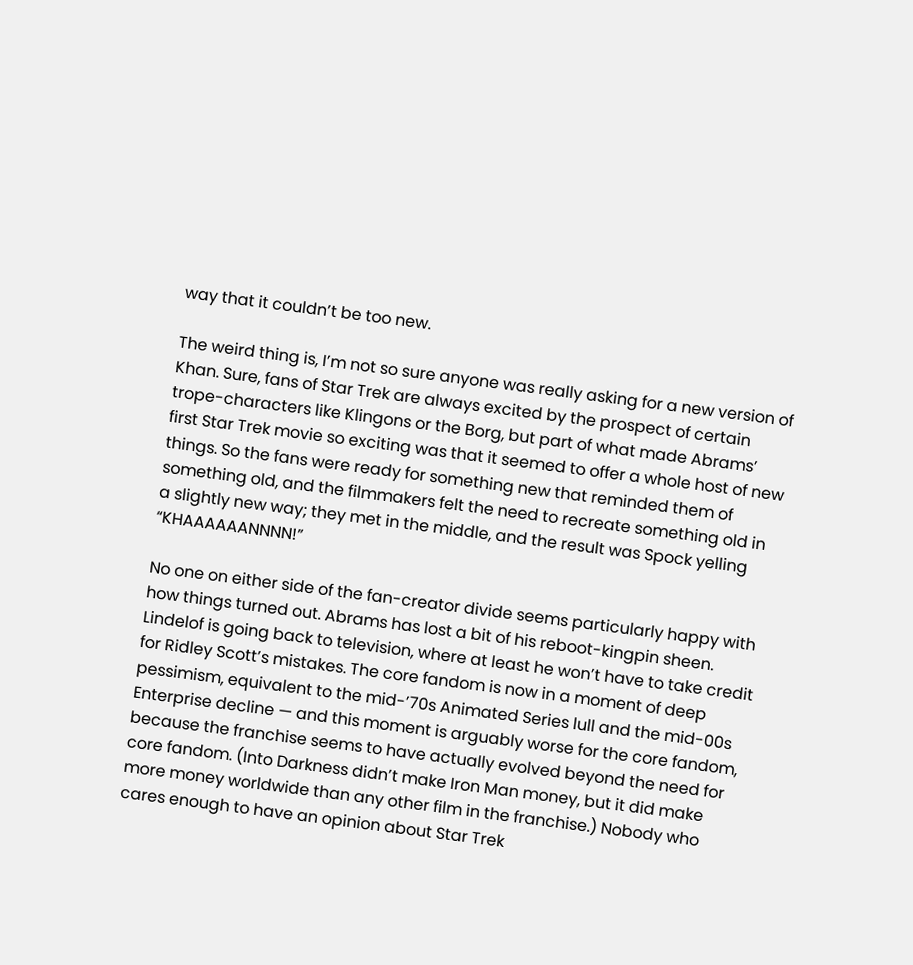way that it couldn’t be too new.

The weird thing is, I’m not so sure anyone was really asking for a new version of Khan. Sure, fans of Star Trek are always excited by the prospect of certain trope-characters like Klingons or the Borg, but part of what made Abrams’ first Star Trek movie so exciting was that it seemed to offer a whole host of new things. So the fans were ready for something new that reminded them of something old, and the filmmakers felt the need to recreate something old in a slightly new way; they met in the middle, and the result was Spock yelling “KHAAAAAANNNN!”

No one on either side of the fan-creator divide seems particularly happy with how things turned out. Abrams has lost a bit of his reboot-kingpin sheen. Lindelof is going back to television, where at least he won’t have to take credit for Ridley Scott’s mistakes. The core fandom is now in a moment of deep pessimism, equivalent to the mid-’70s Animated Series lull and the mid-00s Enterprise decline — and this moment is arguably worse for the core fandom, because the franchise seems to have actually evolved beyond the need for core fandom. (Into Darkness didn’t make Iron Man money, but it did make more money worldwide than any other film in the franchise.) Nobody who cares enough to have an opinion about Star Trek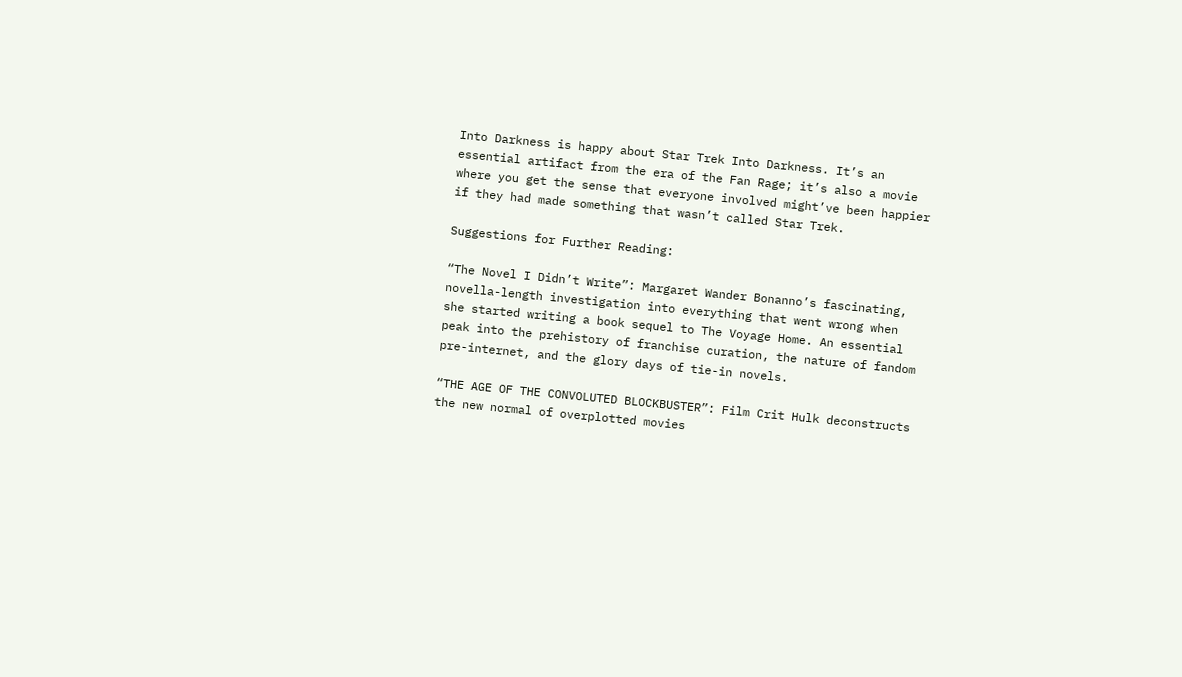Into Darkness is happy about Star Trek Into Darkness. It’s an essential artifact from the era of the Fan Rage; it’s also a movie where you get the sense that everyone involved might’ve been happier if they had made something that wasn’t called Star Trek.

Suggestions for Further Reading:

“The Novel I Didn’t Write”: Margaret Wander Bonanno’s fascinating, novella-length investigation into everything that went wrong when she started writing a book sequel to The Voyage Home. An essential peak into the prehistory of franchise curation, the nature of fandom pre-internet, and the glory days of tie-in novels.

“THE AGE OF THE CONVOLUTED BLOCKBUSTER”: Film Crit Hulk deconstructs the new normal of overplotted movies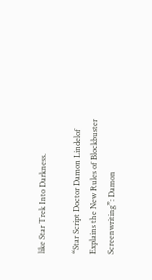like Star Trek Into Darkness.

“Star Script Doctor Damon Lindelof Explains the New Rules of Blockbuster Screenwriting”: Damon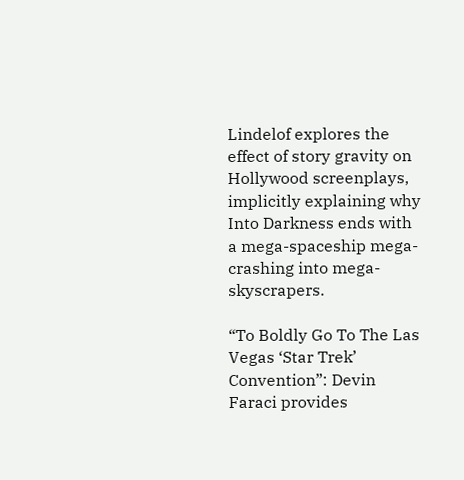Lindelof explores the effect of story gravity on Hollywood screenplays, implicitly explaining why Into Darkness ends with a mega-spaceship mega-crashing into mega-skyscrapers.

“To Boldly Go To The Las Vegas ‘Star Trek’ Convention”: Devin Faraci provides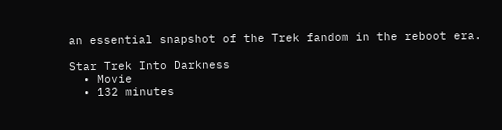an essential snapshot of the Trek fandom in the reboot era.

Star Trek Into Darkness
  • Movie
  • 132 minutes